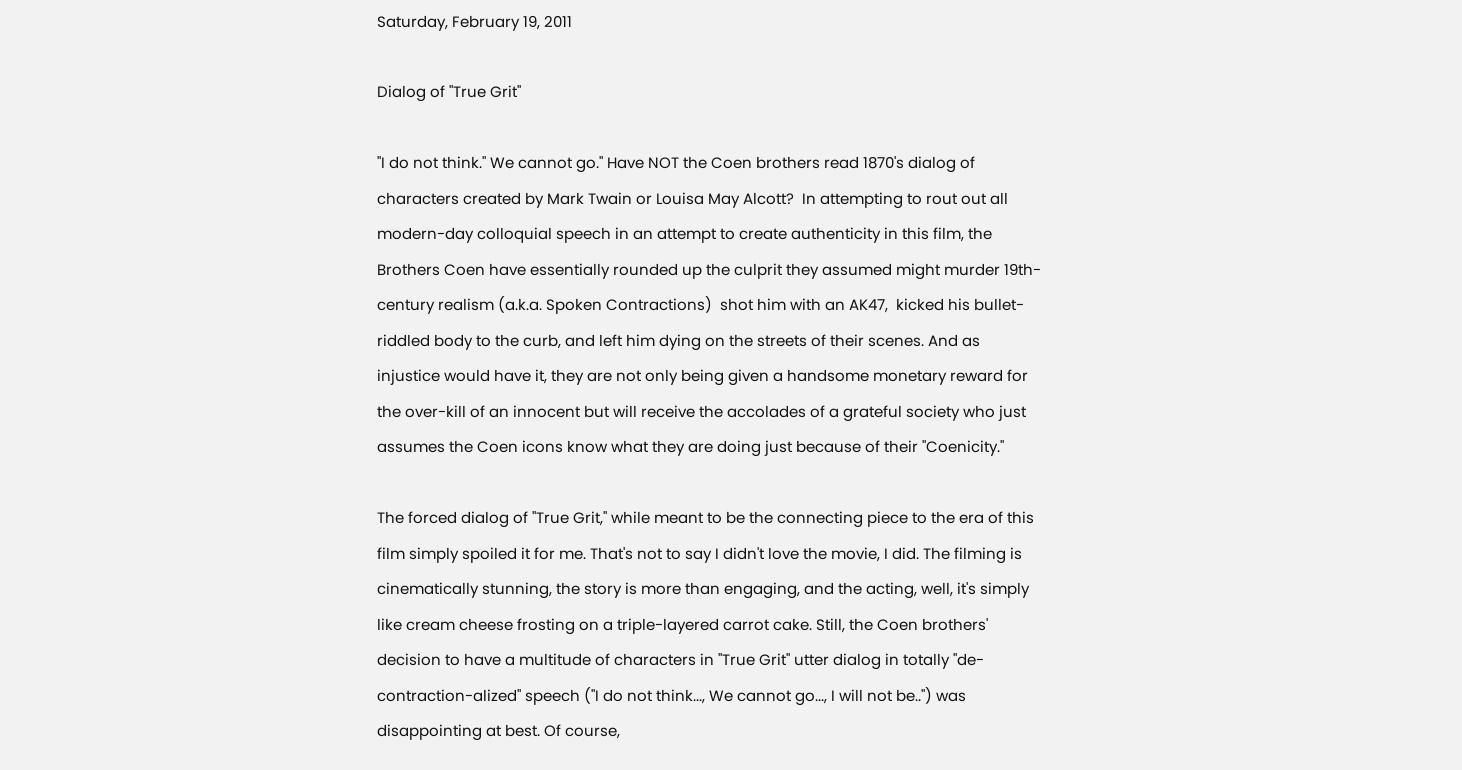Saturday, February 19, 2011

Dialog of "True Grit"

"I do not think." We cannot go." Have NOT the Coen brothers read 1870's dialog of characters created by Mark Twain or Louisa May Alcott?  In attempting to rout out all modern-day colloquial speech in an attempt to create authenticity in this film, the Brothers Coen have essentially rounded up the culprit they assumed might murder 19th-century realism (a.k.a. Spoken Contractions)  shot him with an AK47,  kicked his bullet-riddled body to the curb, and left him dying on the streets of their scenes. And as injustice would have it, they are not only being given a handsome monetary reward for the over-kill of an innocent but will receive the accolades of a grateful society who just assumes the Coen icons know what they are doing just because of their "Coenicity."

The forced dialog of "True Grit," while meant to be the connecting piece to the era of this film simply spoiled it for me. That's not to say I didn't love the movie, I did. The filming is cinematically stunning, the story is more than engaging, and the acting, well, it's simply like cream cheese frosting on a triple-layered carrot cake. Still, the Coen brothers' decision to have a multitude of characters in "True Grit" utter dialog in totally "de-contraction-alized" speech ("I do not think..., We cannot go..., I will not be..") was disappointing at best. Of course,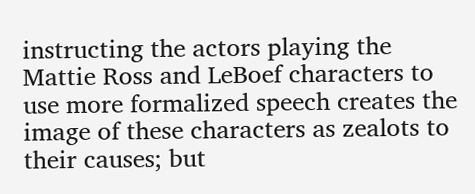instructing the actors playing the Mattie Ross and LeBoef characters to use more formalized speech creates the image of these characters as zealots to their causes; but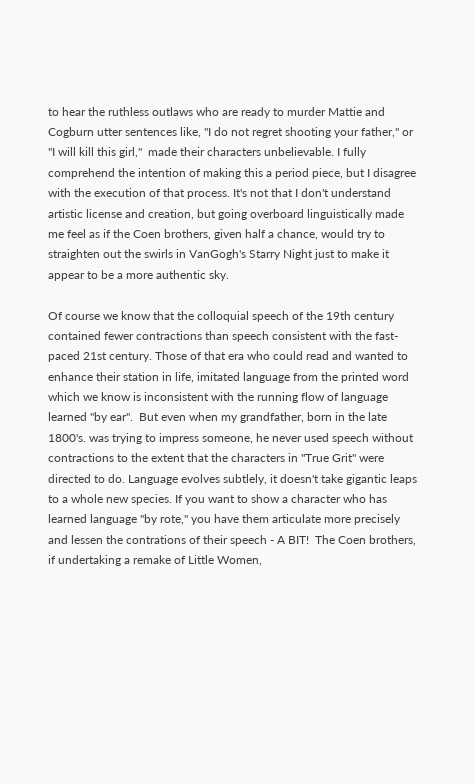to hear the ruthless outlaws who are ready to murder Mattie and Cogburn utter sentences like, "I do not regret shooting your father," or "I will kill this girl,"  made their characters unbelievable. I fully comprehend the intention of making this a period piece, but I disagree with the execution of that process. It's not that I don't understand artistic license and creation, but going overboard linguistically made me feel as if the Coen brothers, given half a chance, would try to straighten out the swirls in VanGogh's Starry Night just to make it appear to be a more authentic sky.

Of course we know that the colloquial speech of the 19th century contained fewer contractions than speech consistent with the fast-paced 21st century. Those of that era who could read and wanted to enhance their station in life, imitated language from the printed word which we know is inconsistent with the running flow of language learned "by ear".  But even when my grandfather, born in the late 1800's. was trying to impress someone, he never used speech without contractions to the extent that the characters in "True Grit" were directed to do. Language evolves subtlely, it doesn't take gigantic leaps to a whole new species. If you want to show a character who has learned language "by rote," you have them articulate more precisely and lessen the contrations of their speech - A BIT!  The Coen brothers, if undertaking a remake of Little Women,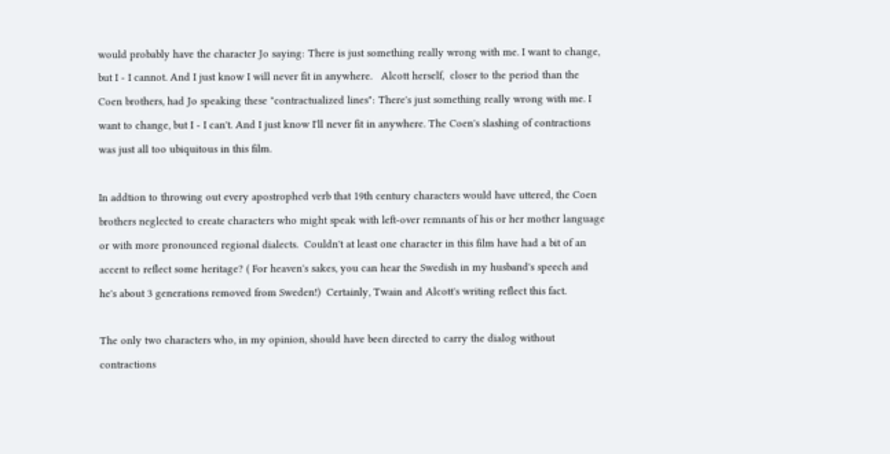would probably have the character Jo saying: There is just something really wrong with me. I want to change, but I - I cannot. And I just know I will never fit in anywhere.   Alcott herself,  closer to the period than the Coen brothers, had Jo speaking these "contractualized lines": There's just something really wrong with me. I want to change, but I - I can't. And I just know I'll never fit in anywhere. The Coen's slashing of contractions was just all too ubiquitous in this film.

In addtion to throwing out every apostrophed verb that 19th century characters would have uttered, the Coen brothers neglected to create characters who might speak with left-over remnants of his or her mother language or with more pronounced regional dialects.  Couldn't at least one character in this film have had a bit of an accent to reflect some heritage? ( For heaven's sakes, you can hear the Swedish in my husband's speech and he's about 3 generations removed from Sweden!)  Certainly, Twain and Alcott's writing reflect this fact.

The only two characters who, in my opinion, should have been directed to carry the dialog without contractions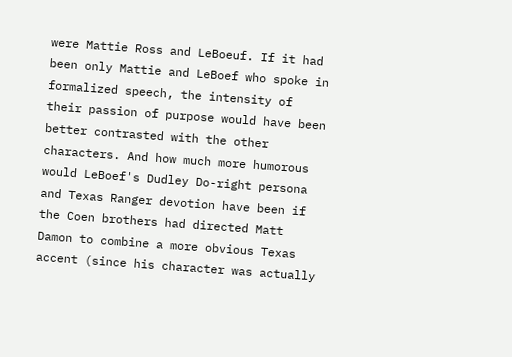were Mattie Ross and LeBoeuf. If it had been only Mattie and LeBoef who spoke in formalized speech, the intensity of their passion of purpose would have been better contrasted with the other characters. And how much more humorous would LeBoef's Dudley Do-right persona and Texas Ranger devotion have been if the Coen brothers had directed Matt Damon to combine a more obvious Texas accent (since his character was actually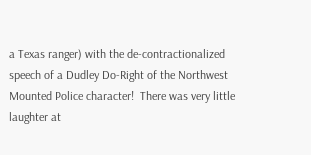a Texas ranger) with the de-contractionalized speech of a Dudley Do-Right of the Northwest Mounted Police character!  There was very little laughter at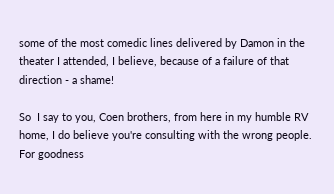some of the most comedic lines delivered by Damon in the theater I attended, I believe, because of a failure of that direction - a shame!

So  I say to you, Coen brothers, from here in my humble RV home, I do believe you're consulting with the wrong people. For goodness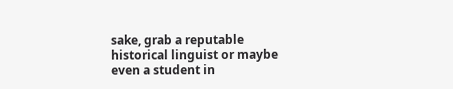sake, grab a reputable historical linguist or maybe even a student in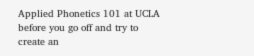Applied Phonetics 101 at UCLA before you go off and try to create an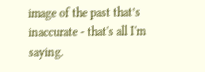image of the past that’s inaccurate - that's all I'm saying.